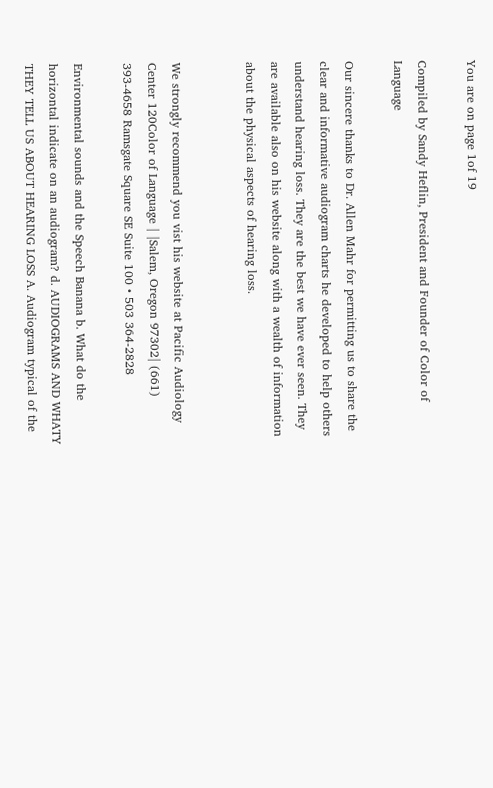You are on page 1of 19

Compiled by Sandy Heflin, President and Founder of Color of Language

Our sincere thanks to Dr. Allen Mahr for permitting us to share the clear and informative audiogram charts he developed to help others understand hearing loss. They are the best we have ever seen. They are available also on his website along with a wealth of information about the physical aspects of hearing loss.


We strongly recommend you vist his website at Pacific Audiology Center 120Color of Language | |Salem, Oregon 97302| (661) 393-4658 Ramsgate Square SE Suite 100 • 503 364-2828

Environmental sounds and the Speech Banana b. What do the horizontal indicate on an audiogram? d. AUDIOGRAMS AND WHATY THEY TELL US ABOUT HEARING LOSS A. Audiogram typical of the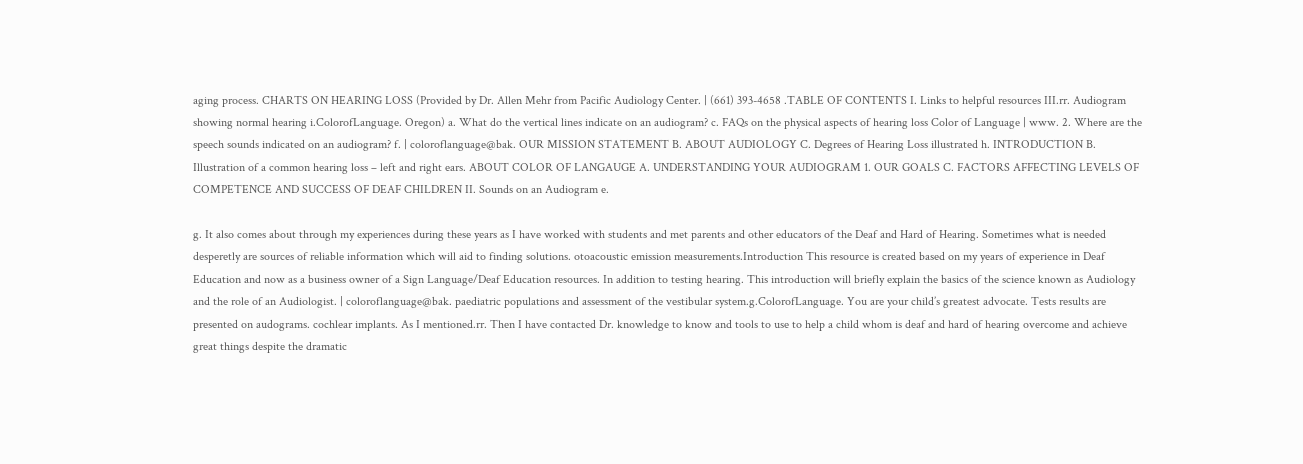aging process. CHARTS ON HEARING LOSS (Provided by Dr. Allen Mehr from Pacific Audiology Center. | (661) 393-4658 .TABLE OF CONTENTS I. Links to helpful resources III.rr. Audiogram showing normal hearing i.ColorofLanguage. Oregon) a. What do the vertical lines indicate on an audiogram? c. FAQs on the physical aspects of hearing loss Color of Language | www. 2. Where are the speech sounds indicated on an audiogram? f. | coloroflanguage@bak. OUR MISSION STATEMENT B. ABOUT AUDIOLOGY C. Degrees of Hearing Loss illustrated h. INTRODUCTION B. Illustration of a common hearing loss – left and right ears. ABOUT COLOR OF LANGAUGE A. UNDERSTANDING YOUR AUDIOGRAM 1. OUR GOALS C. FACTORS AFFECTING LEVELS OF COMPETENCE AND SUCCESS OF DEAF CHILDREN II. Sounds on an Audiogram e.

g. It also comes about through my experiences during these years as I have worked with students and met parents and other educators of the Deaf and Hard of Hearing. Sometimes what is needed desperetly are sources of reliable information which will aid to finding solutions. otoacoustic emission measurements.Introduction This resource is created based on my years of experience in Deaf Education and now as a business owner of a Sign Language/Deaf Education resources. In addition to testing hearing. This introduction will briefly explain the basics of the science known as Audiology and the role of an Audiologist. | coloroflanguage@bak. paediatric populations and assessment of the vestibular system.g.ColorofLanguage. You are your child’s greatest advocate. Tests results are presented on audograms. cochlear implants. As I mentioned.rr. Then I have contacted Dr. knowledge to know and tools to use to help a child whom is deaf and hard of hearing overcome and achieve great things despite the dramatic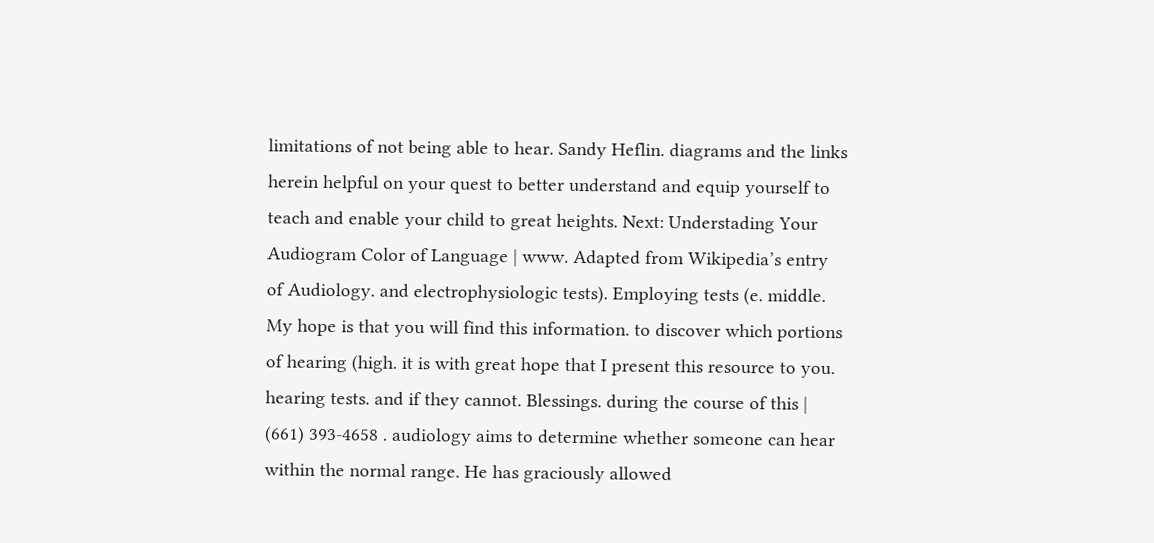limitations of not being able to hear. Sandy Heflin. diagrams and the links herein helpful on your quest to better understand and equip yourself to teach and enable your child to great heights. Next: Understading Your Audiogram Color of Language | www. Adapted from Wikipedia’s entry of Audiology. and electrophysiologic tests). Employing tests (e. middle. My hope is that you will find this information. to discover which portions of hearing (high. it is with great hope that I present this resource to you. hearing tests. and if they cannot. Blessings. during the course of this | (661) 393-4658 . audiology aims to determine whether someone can hear within the normal range. He has graciously allowed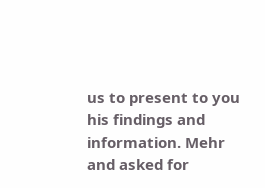us to present to you his findings and information. Mehr and asked for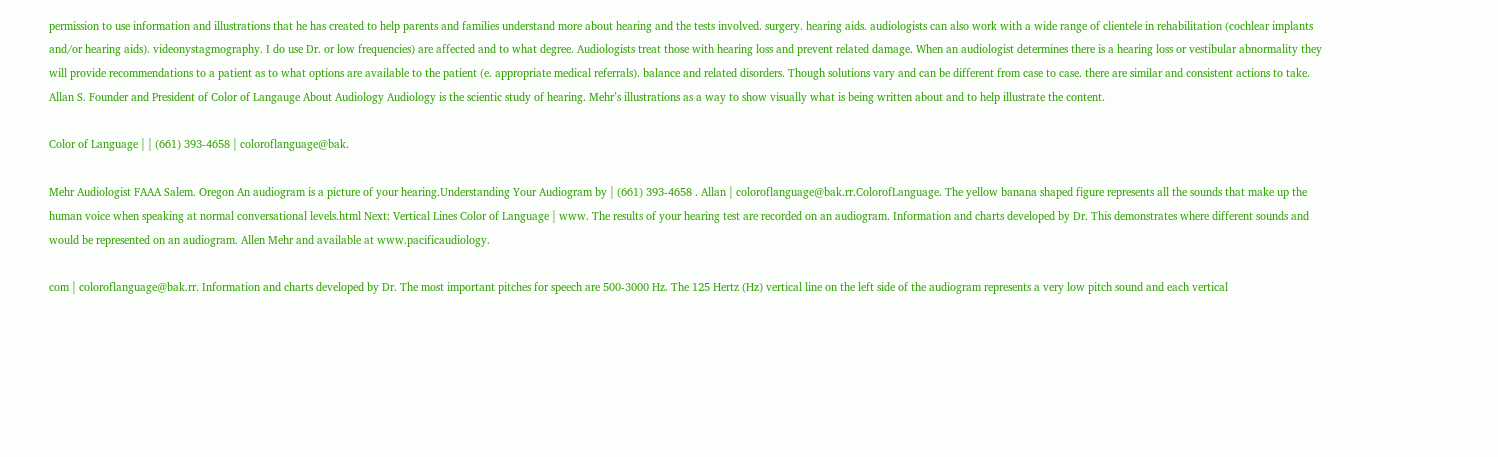permission to use information and illustrations that he has created to help parents and families understand more about hearing and the tests involved. surgery. hearing aids. audiologists can also work with a wide range of clientele in rehabilitation (cochlear implants and/or hearing aids). videonystagmography. I do use Dr. or low frequencies) are affected and to what degree. Audiologists treat those with hearing loss and prevent related damage. When an audiologist determines there is a hearing loss or vestibular abnormality they will provide recommendations to a patient as to what options are available to the patient (e. appropriate medical referrals). balance and related disorders. Though solutions vary and can be different from case to case. there are similar and consistent actions to take. Allan S. Founder and President of Color of Langauge About Audiology Audiology is the scientic study of hearing. Mehr’s illustrations as a way to show visually what is being written about and to help illustrate the content.

Color of Language | | (661) 393-4658 | coloroflanguage@bak.

Mehr Audiologist FAAA Salem. Oregon An audiogram is a picture of your hearing.Understanding Your Audiogram by | (661) 393-4658 . Allan | coloroflanguage@bak.rr.ColorofLanguage. The yellow banana shaped figure represents all the sounds that make up the human voice when speaking at normal conversational levels.html Next: Vertical Lines Color of Language | www. The results of your hearing test are recorded on an audiogram. Information and charts developed by Dr. This demonstrates where different sounds and would be represented on an audiogram. Allen Mehr and available at www.pacificaudiology.

com | coloroflanguage@bak.rr. Information and charts developed by Dr. The most important pitches for speech are 500-3000 Hz. The 125 Hertz (Hz) vertical line on the left side of the audiogram represents a very low pitch sound and each vertical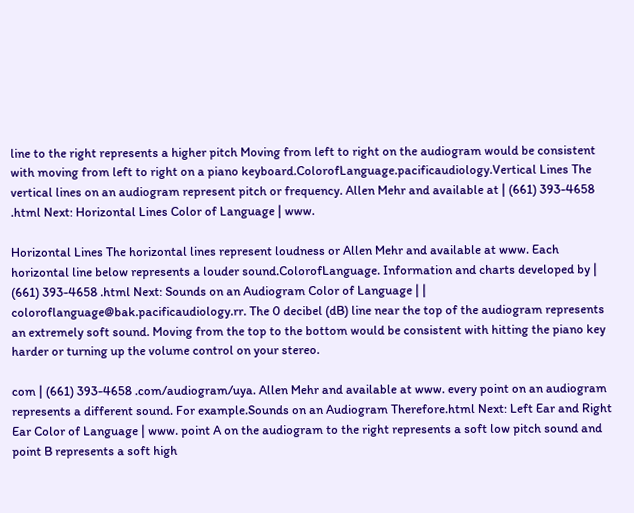line to the right represents a higher pitch Moving from left to right on the audiogram would be consistent with moving from left to right on a piano keyboard.ColorofLanguage.pacificaudiology.Vertical Lines The vertical lines on an audiogram represent pitch or frequency. Allen Mehr and available at | (661) 393-4658 .html Next: Horizontal Lines Color of Language | www.

Horizontal Lines The horizontal lines represent loudness or Allen Mehr and available at www. Each horizontal line below represents a louder sound.ColorofLanguage. Information and charts developed by | (661) 393-4658 .html Next: Sounds on an Audiogram Color of Language | | coloroflanguage@bak.pacificaudiology.rr. The 0 decibel (dB) line near the top of the audiogram represents an extremely soft sound. Moving from the top to the bottom would be consistent with hitting the piano key harder or turning up the volume control on your stereo.

com | (661) 393-4658 .com/audiogram/uya. Allen Mehr and available at www. every point on an audiogram represents a different sound. For example.Sounds on an Audiogram Therefore.html Next: Left Ear and Right Ear Color of Language | www. point A on the audiogram to the right represents a soft low pitch sound and point B represents a soft high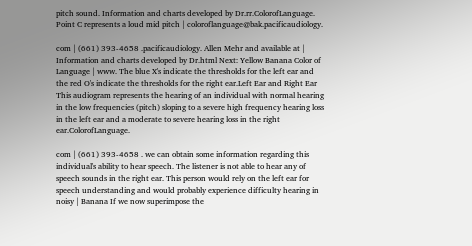pitch sound. Information and charts developed by Dr.rr.ColorofLanguage. Point C represents a loud mid pitch | coloroflanguage@bak.pacificaudiology.

com | (661) 393-4658 .pacificaudiology. Allen Mehr and available at | Information and charts developed by Dr.html Next: Yellow Banana Color of Language | www. The blue X's indicate the thresholds for the left ear and the red O's indicate the thresholds for the right ear.Left Ear and Right Ear This audiogram represents the hearing of an individual with normal hearing in the low frequencies (pitch) sloping to a severe high frequency hearing loss in the left ear and a moderate to severe hearing loss in the right ear.ColorofLanguage.

com | (661) 393-4658 . we can obtain some information regarding this individual's ability to hear speech. The listener is not able to hear any of speech sounds in the right ear. This person would rely on the left ear for speech understanding and would probably experience difficulty hearing in noisy | Banana If we now superimpose the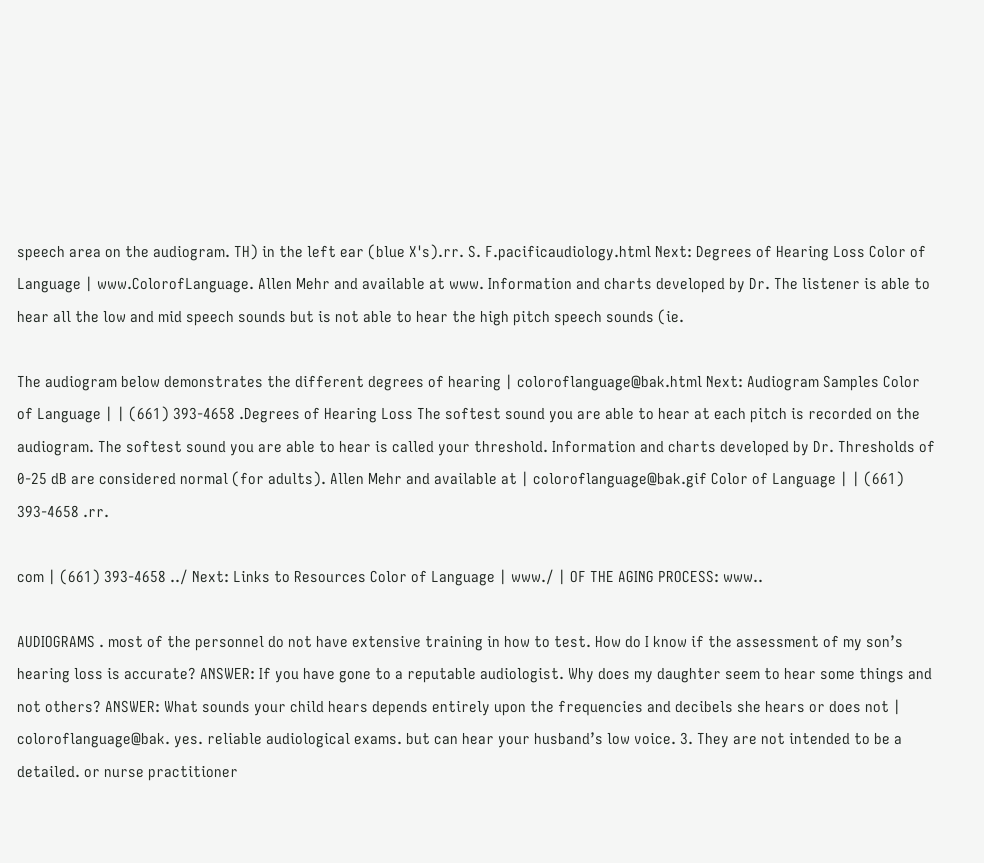speech area on the audiogram. TH) in the left ear (blue X's).rr. S. F.pacificaudiology.html Next: Degrees of Hearing Loss Color of Language | www.ColorofLanguage. Allen Mehr and available at www. Information and charts developed by Dr. The listener is able to hear all the low and mid speech sounds but is not able to hear the high pitch speech sounds (ie.

The audiogram below demonstrates the different degrees of hearing | coloroflanguage@bak.html Next: Audiogram Samples Color of Language | | (661) 393-4658 .Degrees of Hearing Loss The softest sound you are able to hear at each pitch is recorded on the audiogram. The softest sound you are able to hear is called your threshold. Information and charts developed by Dr. Thresholds of 0-25 dB are considered normal (for adults). Allen Mehr and available at | coloroflanguage@bak.gif Color of Language | | (661) 393-4658 .rr.

com | (661) 393-4658 ../ Next: Links to Resources Color of Language | www./ | OF THE AGING PROCESS: www..

AUDIOGRAMS . most of the personnel do not have extensive training in how to test. How do I know if the assessment of my son’s hearing loss is accurate? ANSWER: If you have gone to a reputable audiologist. Why does my daughter seem to hear some things and not others? ANSWER: What sounds your child hears depends entirely upon the frequencies and decibels she hears or does not | coloroflanguage@bak. yes. reliable audiological exams. but can hear your husband’s low voice. 3. They are not intended to be a detailed. or nurse practitioner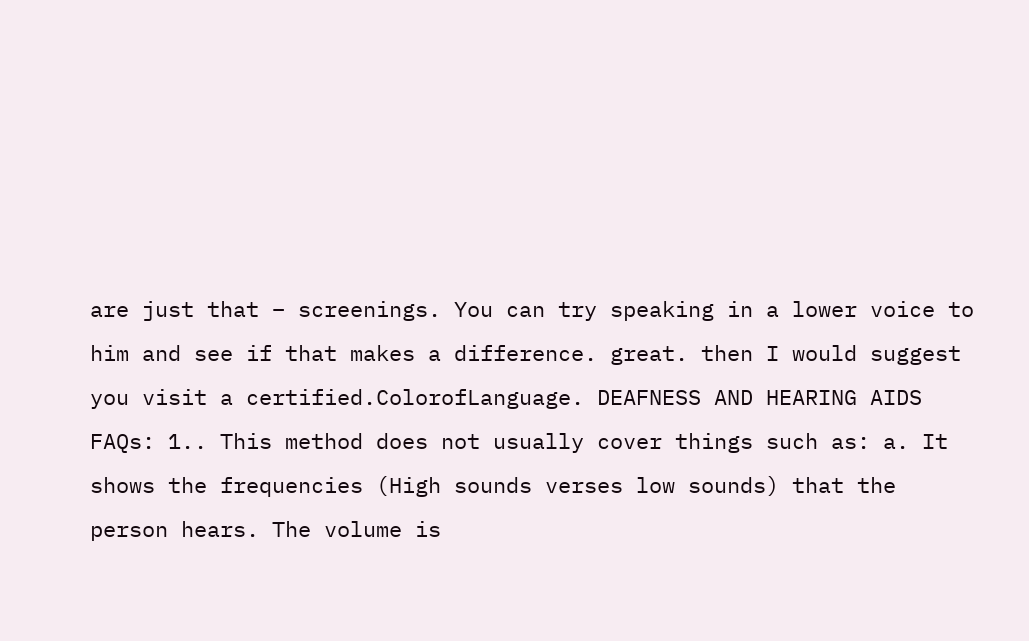are just that – screenings. You can try speaking in a lower voice to him and see if that makes a difference. great. then I would suggest you visit a certified.ColorofLanguage. DEAFNESS AND HEARING AIDS FAQs: 1.. This method does not usually cover things such as: a. It shows the frequencies (High sounds verses low sounds) that the person hears. The volume is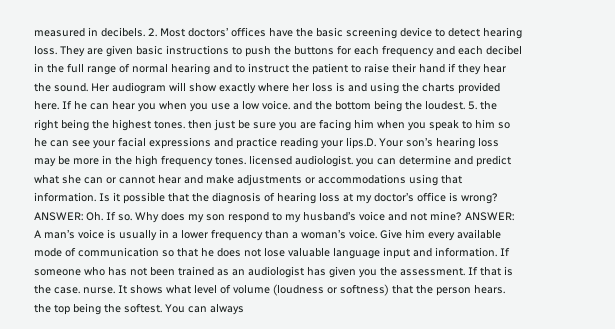measured in decibels. 2. Most doctors’ offices have the basic screening device to detect hearing loss. They are given basic instructions to push the buttons for each frequency and each decibel in the full range of normal hearing and to instruct the patient to raise their hand if they hear the sound. Her audiogram will show exactly where her loss is and using the charts provided here. If he can hear you when you use a low voice. and the bottom being the loudest. 5. the right being the highest tones. then just be sure you are facing him when you speak to him so he can see your facial expressions and practice reading your lips.D. Your son’s hearing loss may be more in the high frequency tones. licensed audiologist. you can determine and predict what she can or cannot hear and make adjustments or accommodations using that information. Is it possible that the diagnosis of hearing loss at my doctor’s office is wrong? ANSWER: Oh. If so. Why does my son respond to my husband’s voice and not mine? ANSWER: A man’s voice is usually in a lower frequency than a woman’s voice. Give him every available mode of communication so that he does not lose valuable language input and information. If someone who has not been trained as an audiologist has given you the assessment. If that is the case. nurse. It shows what level of volume (loudness or softness) that the person hears. the top being the softest. You can always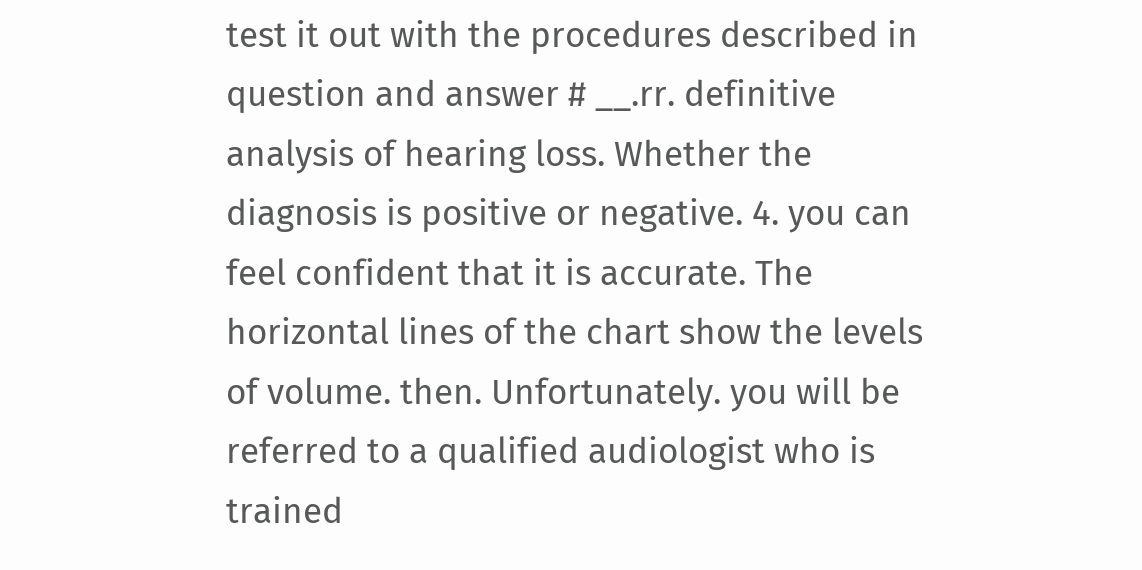test it out with the procedures described in question and answer # __.rr. definitive analysis of hearing loss. Whether the diagnosis is positive or negative. 4. you can feel confident that it is accurate. The horizontal lines of the chart show the levels of volume. then. Unfortunately. you will be referred to a qualified audiologist who is trained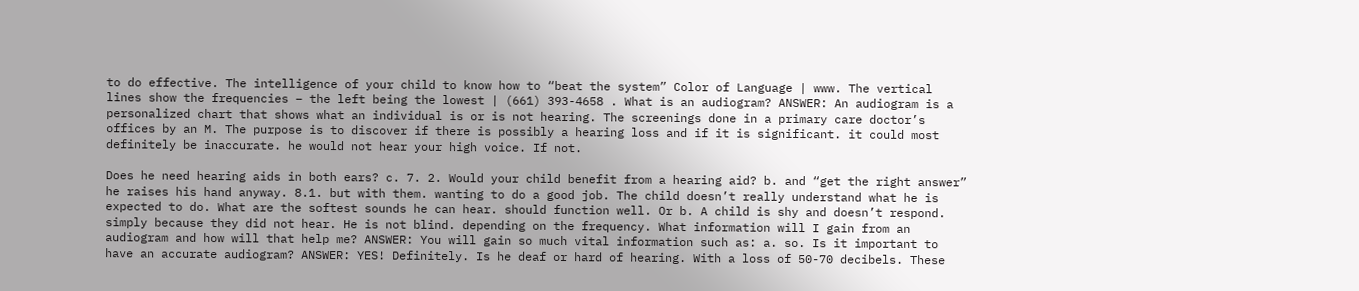to do effective. The intelligence of your child to know how to “beat the system” Color of Language | www. The vertical lines show the frequencies – the left being the lowest | (661) 393-4658 . What is an audiogram? ANSWER: An audiogram is a personalized chart that shows what an individual is or is not hearing. The screenings done in a primary care doctor’s offices by an M. The purpose is to discover if there is possibly a hearing loss and if it is significant. it could most definitely be inaccurate. he would not hear your high voice. If not.

Does he need hearing aids in both ears? c. 7. 2. Would your child benefit from a hearing aid? b. and “get the right answer” he raises his hand anyway. 8.1. but with them. wanting to do a good job. The child doesn’t really understand what he is expected to do. What are the softest sounds he can hear. should function well. Or b. A child is shy and doesn’t respond. simply because they did not hear. He is not blind. depending on the frequency. What information will I gain from an audiogram and how will that help me? ANSWER: You will gain so much vital information such as: a. so. Is it important to have an accurate audiogram? ANSWER: YES! Definitely. Is he deaf or hard of hearing. With a loss of 50-70 decibels. These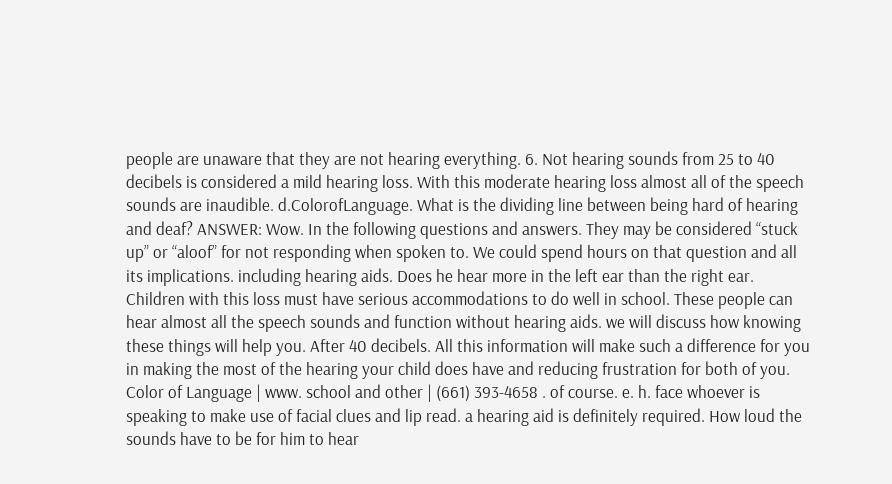people are unaware that they are not hearing everything. 6. Not hearing sounds from 25 to 40 decibels is considered a mild hearing loss. With this moderate hearing loss almost all of the speech sounds are inaudible. d.ColorofLanguage. What is the dividing line between being hard of hearing and deaf? ANSWER: Wow. In the following questions and answers. They may be considered “stuck up” or “aloof” for not responding when spoken to. We could spend hours on that question and all its implications. including hearing aids. Does he hear more in the left ear than the right ear. Children with this loss must have serious accommodations to do well in school. These people can hear almost all the speech sounds and function without hearing aids. we will discuss how knowing these things will help you. After 40 decibels. All this information will make such a difference for you in making the most of the hearing your child does have and reducing frustration for both of you. Color of Language | www. school and other | (661) 393-4658 . of course. e. h. face whoever is speaking to make use of facial clues and lip read. a hearing aid is definitely required. How loud the sounds have to be for him to hear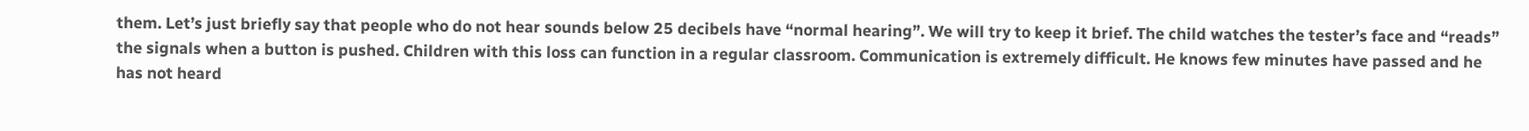them. Let’s just briefly say that people who do not hear sounds below 25 decibels have “normal hearing”. We will try to keep it brief. The child watches the tester’s face and “reads” the signals when a button is pushed. Children with this loss can function in a regular classroom. Communication is extremely difficult. He knows few minutes have passed and he has not heard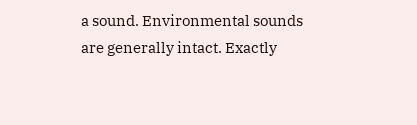a sound. Environmental sounds are generally intact. Exactly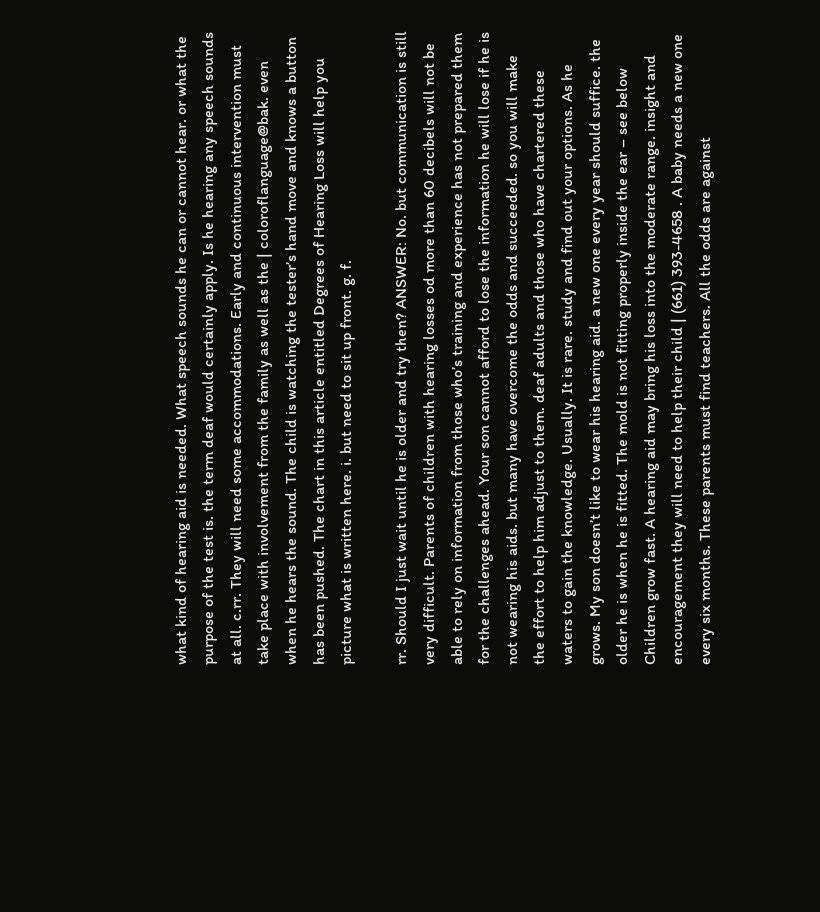what kind of hearing aid is needed. What speech sounds he can or cannot hear. or what the purpose of the test is. the term deaf would certainly apply. Is he hearing any speech sounds at all. c.rr. They will need some accommodations. Early and continuous intervention must take place with involvement from the family as well as the | coloroflanguage@bak. even when he hears the sound. The child is watching the tester’s hand move and knows a button has been pushed. The chart in this article entitled Degrees of Hearing Loss will help you picture what is written here. i. but need to sit up front. g. f.

rr. Should I just wait until he is older and try then? ANSWER: No. but communication is still very difficult. Parents of children with hearing losses od more than 60 decibels will not be able to rely on information from those who’s training and experience has not prepared them for the challenges ahead. Your son cannot afford to lose the information he will lose if he is not wearing his aids. but many have overcome the odds and succeeded. so you will make the effort to help him adjust to them. deaf adults and those who have chartered these waters to gain the knowledge. Usually. It is rare. study and find out your options. As he grows. My son doesn’t like to wear his hearing aid. a new one every year should suffice. the older he is when he is fitted. The mold is not fitting properly inside the ear – see below Children grow fast. A hearing aid may bring his loss into the moderate range. insight and encouragement they will need to help their child | (661) 393-4658 . A baby needs a new one every six months. These parents must find teachers. All the odds are against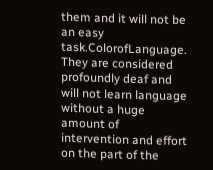them and it will not be an easy task.ColorofLanguage. They are considered profoundly deaf and will not learn language without a huge amount of intervention and effort on the part of the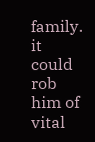family. it could rob him of vital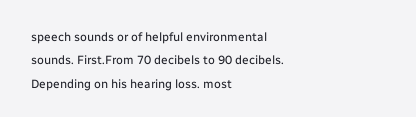speech sounds or of helpful environmental sounds. First.From 70 decibels to 90 decibels. Depending on his hearing loss. most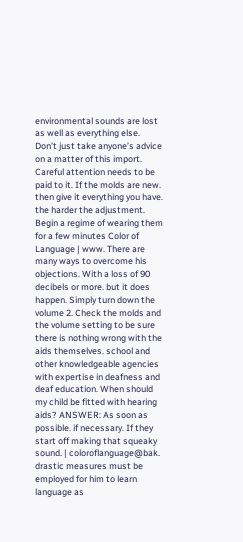environmental sounds are lost as well as everything else. Don’t just take anyone’s advice on a matter of this import. Careful attention needs to be paid to it. If the molds are new. then give it everything you have. the harder the adjustment. Begin a regime of wearing them for a few minutes Color of Language | www. There are many ways to overcome his objections. With a loss of 90 decibels or more. but it does happen. Simply turn down the volume 2. Check the molds and the volume setting to be sure there is nothing wrong with the aids themselves. school and other knowledgeable agencies with expertise in deafness and deaf education. When should my child be fitted with hearing aids? ANSWER: As soon as possible. if necessary. If they start off making that squeaky sound. | coloroflanguage@bak. drastic measures must be employed for him to learn language as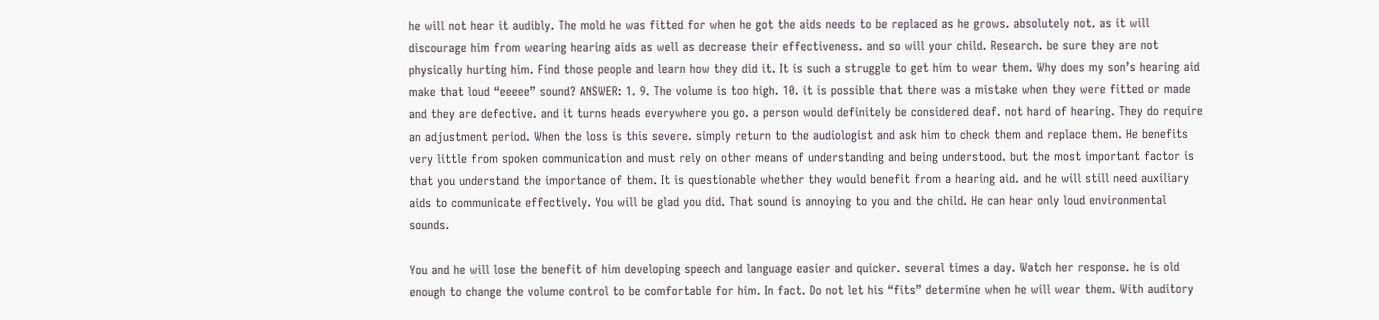he will not hear it audibly. The mold he was fitted for when he got the aids needs to be replaced as he grows. absolutely not. as it will discourage him from wearing hearing aids as well as decrease their effectiveness. and so will your child. Research. be sure they are not physically hurting him. Find those people and learn how they did it. It is such a struggle to get him to wear them. Why does my son’s hearing aid make that loud “eeeee” sound? ANSWER: 1. 9. The volume is too high. 10. it is possible that there was a mistake when they were fitted or made and they are defective. and it turns heads everywhere you go. a person would definitely be considered deaf. not hard of hearing. They do require an adjustment period. When the loss is this severe. simply return to the audiologist and ask him to check them and replace them. He benefits very little from spoken communication and must rely on other means of understanding and being understood. but the most important factor is that you understand the importance of them. It is questionable whether they would benefit from a hearing aid. and he will still need auxiliary aids to communicate effectively. You will be glad you did. That sound is annoying to you and the child. He can hear only loud environmental sounds.

You and he will lose the benefit of him developing speech and language easier and quicker. several times a day. Watch her response. he is old enough to change the volume control to be comfortable for him. In fact. Do not let his “fits” determine when he will wear them. With auditory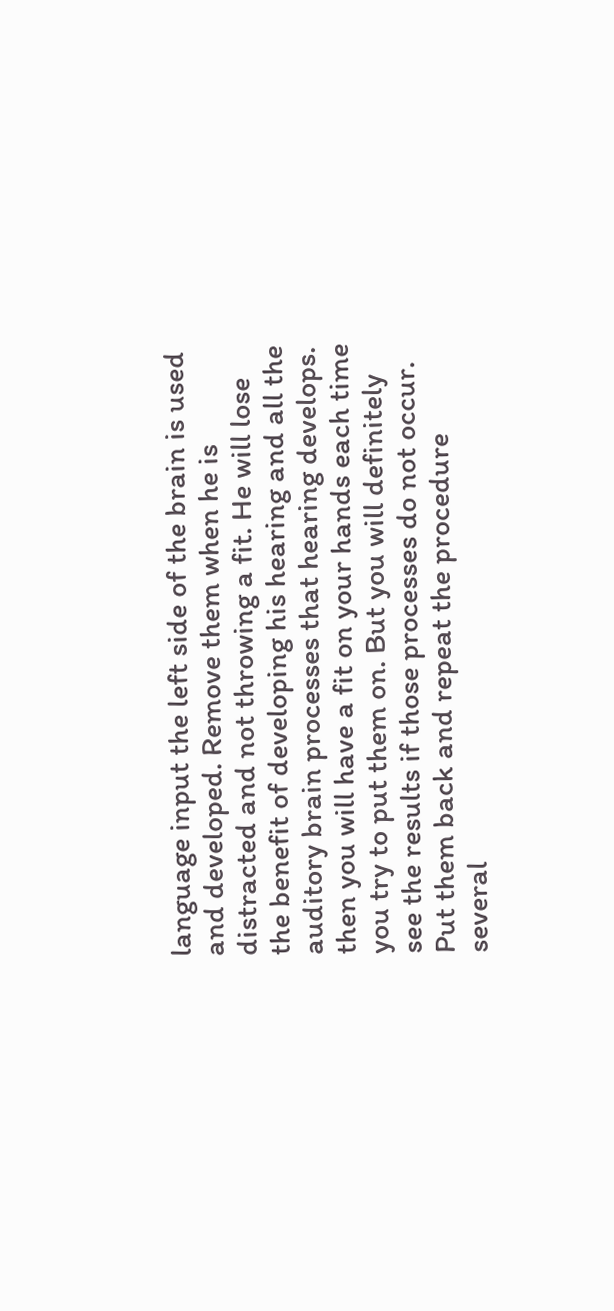language input the left side of the brain is used and developed. Remove them when he is distracted and not throwing a fit. He will lose the benefit of developing his hearing and all the auditory brain processes that hearing develops. then you will have a fit on your hands each time you try to put them on. But you will definitely see the results if those processes do not occur. Put them back and repeat the procedure several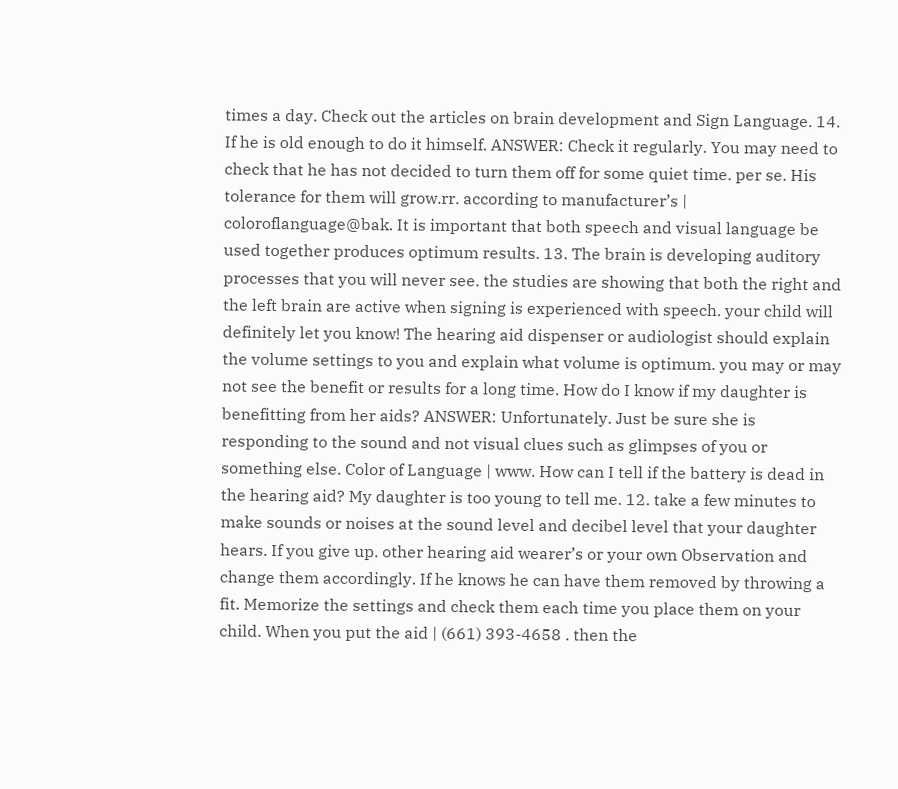times a day. Check out the articles on brain development and Sign Language. 14. If he is old enough to do it himself. ANSWER: Check it regularly. You may need to check that he has not decided to turn them off for some quiet time. per se. His tolerance for them will grow.rr. according to manufacturer’s | coloroflanguage@bak. It is important that both speech and visual language be used together produces optimum results. 13. The brain is developing auditory processes that you will never see. the studies are showing that both the right and the left brain are active when signing is experienced with speech. your child will definitely let you know! The hearing aid dispenser or audiologist should explain the volume settings to you and explain what volume is optimum. you may or may not see the benefit or results for a long time. How do I know if my daughter is benefitting from her aids? ANSWER: Unfortunately. Just be sure she is responding to the sound and not visual clues such as glimpses of you or something else. Color of Language | www. How can I tell if the battery is dead in the hearing aid? My daughter is too young to tell me. 12. take a few minutes to make sounds or noises at the sound level and decibel level that your daughter hears. If you give up. other hearing aid wearer’s or your own Observation and change them accordingly. If he knows he can have them removed by throwing a fit. Memorize the settings and check them each time you place them on your child. When you put the aid | (661) 393-4658 . then the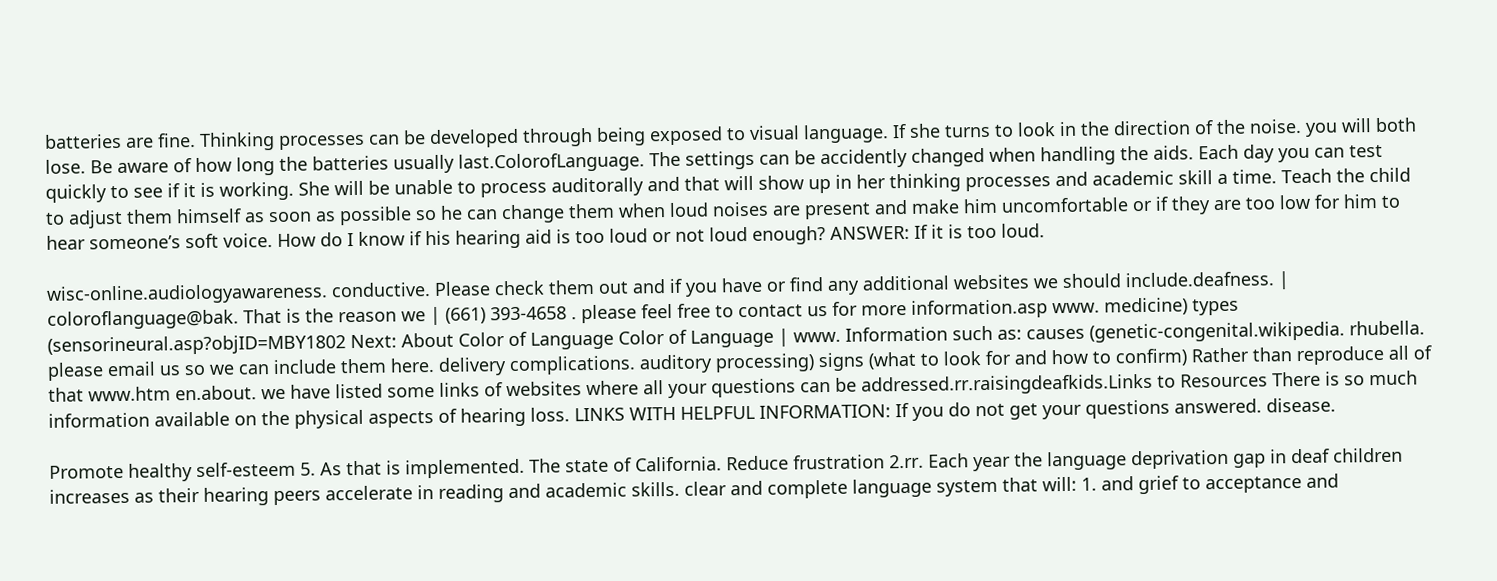batteries are fine. Thinking processes can be developed through being exposed to visual language. If she turns to look in the direction of the noise. you will both lose. Be aware of how long the batteries usually last.ColorofLanguage. The settings can be accidently changed when handling the aids. Each day you can test quickly to see if it is working. She will be unable to process auditorally and that will show up in her thinking processes and academic skill a time. Teach the child to adjust them himself as soon as possible so he can change them when loud noises are present and make him uncomfortable or if they are too low for him to hear someone’s soft voice. How do I know if his hearing aid is too loud or not loud enough? ANSWER: If it is too loud.

wisc-online.audiologyawareness. conductive. Please check them out and if you have or find any additional websites we should include.deafness. | coloroflanguage@bak. That is the reason we | (661) 393-4658 . please feel free to contact us for more information.asp www. medicine) types (sensorineural.asp?objID=MBY1802 Next: About Color of Language Color of Language | www. Information such as: causes (genetic-congenital.wikipedia. rhubella. please email us so we can include them here. delivery complications. auditory processing) signs (what to look for and how to confirm) Rather than reproduce all of that www.htm en.about. we have listed some links of websites where all your questions can be addressed.rr.raisingdeafkids.Links to Resources There is so much information available on the physical aspects of hearing loss. LINKS WITH HELPFUL INFORMATION: If you do not get your questions answered. disease.

Promote healthy self-esteem 5. As that is implemented. The state of California. Reduce frustration 2.rr. Each year the language deprivation gap in deaf children increases as their hearing peers accelerate in reading and academic skills. clear and complete language system that will: 1. and grief to acceptance and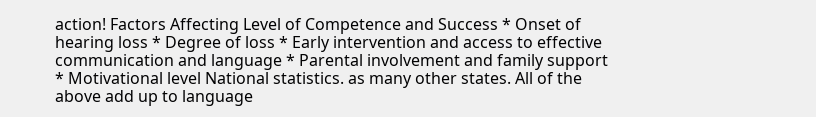action! Factors Affecting Level of Competence and Success * Onset of hearing loss * Degree of loss * Early intervention and access to effective communication and language * Parental involvement and family support * Motivational level National statistics. as many other states. All of the above add up to language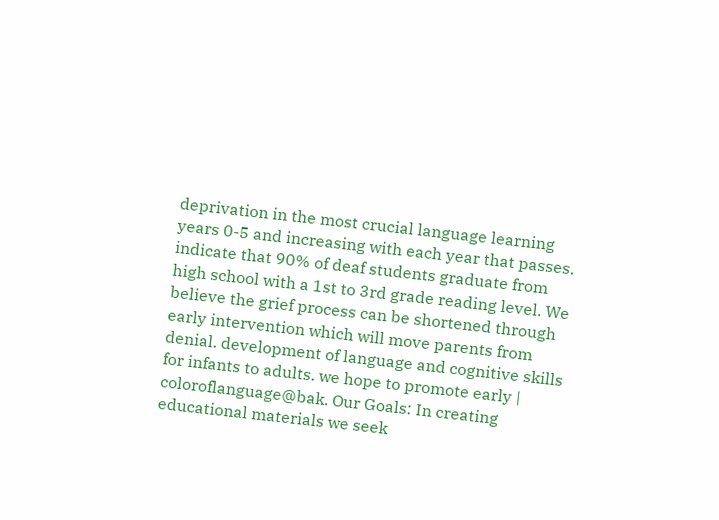deprivation in the most crucial language learning years 0-5 and increasing with each year that passes. indicate that 90% of deaf students graduate from high school with a 1st to 3rd grade reading level. We believe the grief process can be shortened through early intervention which will move parents from denial. development of language and cognitive skills for infants to adults. we hope to promote early | coloroflanguage@bak. Our Goals: In creating educational materials we seek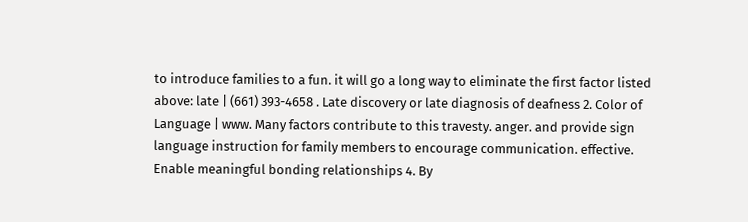to introduce families to a fun. it will go a long way to eliminate the first factor listed above: late | (661) 393-4658 . Late discovery or late diagnosis of deafness 2. Color of Language | www. Many factors contribute to this travesty. anger. and provide sign language instruction for family members to encourage communication. effective. Enable meaningful bonding relationships 4. By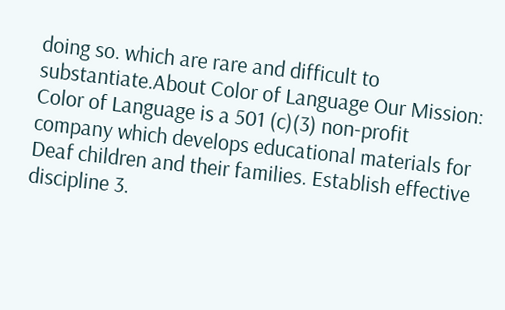doing so. which are rare and difficult to substantiate.About Color of Language Our Mission: Color of Language is a 501 (c)(3) non-profit company which develops educational materials for Deaf children and their families. Establish effective discipline 3.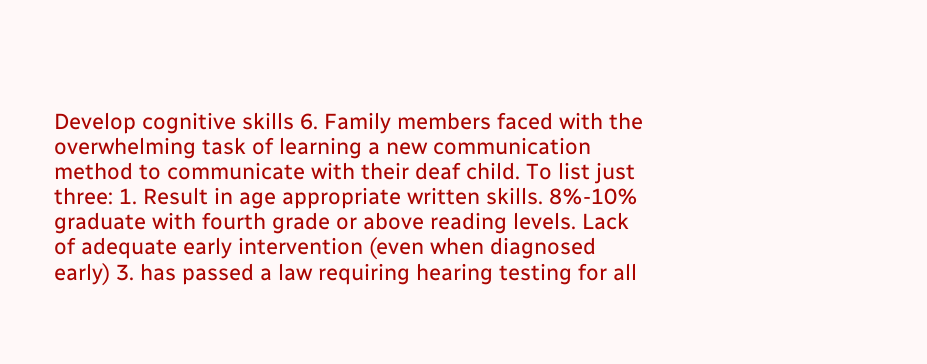Develop cognitive skills 6. Family members faced with the overwhelming task of learning a new communication method to communicate with their deaf child. To list just three: 1. Result in age appropriate written skills. 8%-10% graduate with fourth grade or above reading levels. Lack of adequate early intervention (even when diagnosed early) 3. has passed a law requiring hearing testing for all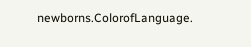newborns.ColorofLanguage.